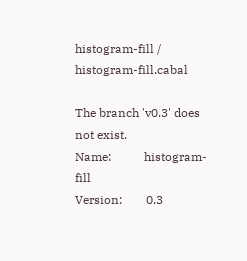histogram-fill / histogram-fill.cabal

The branch 'v0.3' does not exist.
Name:           histogram-fill
Version:        0.3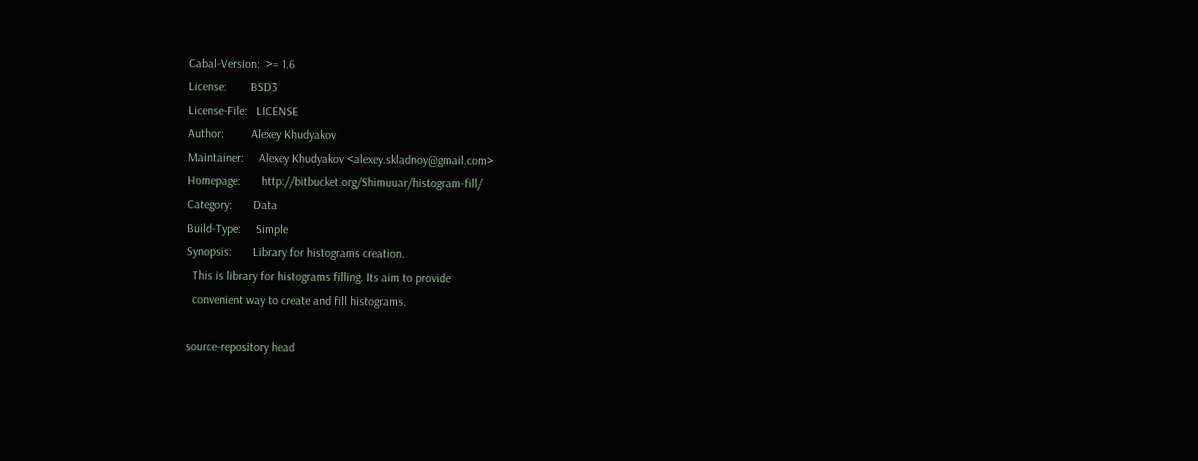Cabal-Version:  >= 1.6
License:        BSD3
License-File:   LICENSE
Author:         Alexey Khudyakov
Maintainer:     Alexey Khudyakov <alexey.skladnoy@gmail.com>
Homepage:       http://bitbucket.org/Shimuuar/histogram-fill/
Category:       Data
Build-Type:     Simple
Synopsis:       Library for histograms creation.
  This is library for histograms filling. Its aim to provide
  convenient way to create and fill histograms.

source-repository head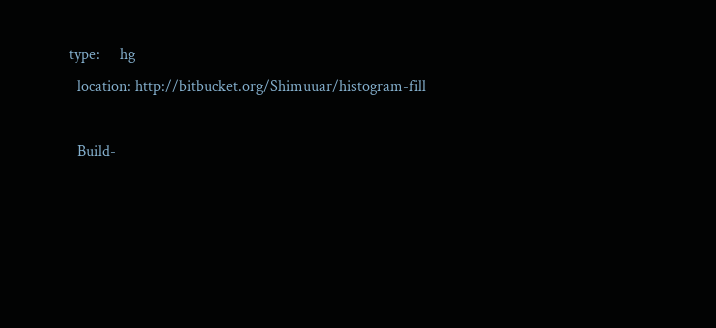type:     hg
  location: http://bitbucket.org/Shimuuar/histogram-fill

  Build-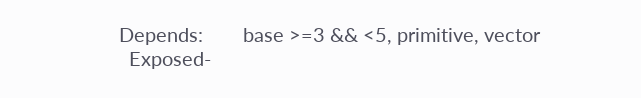Depends:        base >=3 && <5, primitive, vector
  Exposed-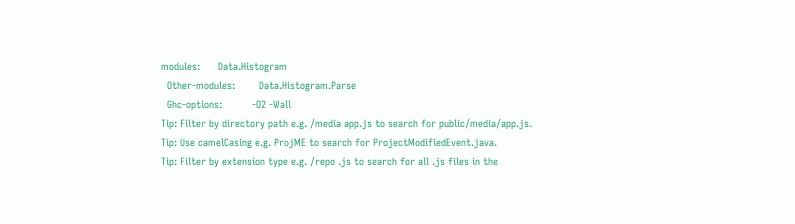modules:      Data.Histogram
  Other-modules:        Data.Histogram.Parse
  Ghc-options:          -O2 -Wall
Tip: Filter by directory path e.g. /media app.js to search for public/media/app.js.
Tip: Use camelCasing e.g. ProjME to search for ProjectModifiedEvent.java.
Tip: Filter by extension type e.g. /repo .js to search for all .js files in the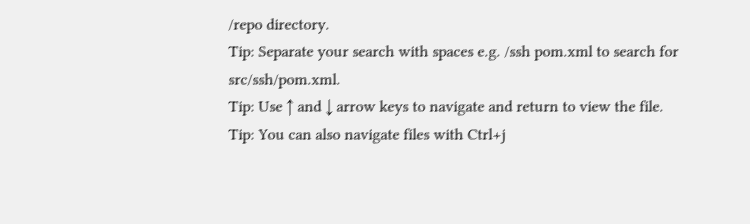/repo directory.
Tip: Separate your search with spaces e.g. /ssh pom.xml to search for src/ssh/pom.xml.
Tip: Use ↑ and ↓ arrow keys to navigate and return to view the file.
Tip: You can also navigate files with Ctrl+j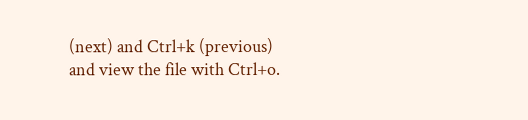(next) and Ctrl+k (previous) and view the file with Ctrl+o.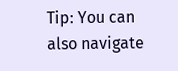Tip: You can also navigate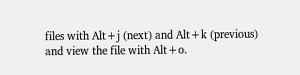files with Alt+j (next) and Alt+k (previous) and view the file with Alt+o.